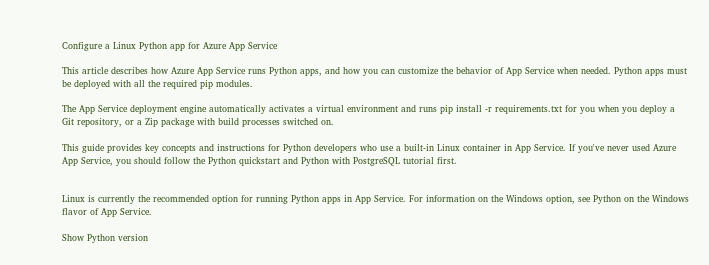Configure a Linux Python app for Azure App Service

This article describes how Azure App Service runs Python apps, and how you can customize the behavior of App Service when needed. Python apps must be deployed with all the required pip modules.

The App Service deployment engine automatically activates a virtual environment and runs pip install -r requirements.txt for you when you deploy a Git repository, or a Zip package with build processes switched on.

This guide provides key concepts and instructions for Python developers who use a built-in Linux container in App Service. If you've never used Azure App Service, you should follow the Python quickstart and Python with PostgreSQL tutorial first.


Linux is currently the recommended option for running Python apps in App Service. For information on the Windows option, see Python on the Windows flavor of App Service.

Show Python version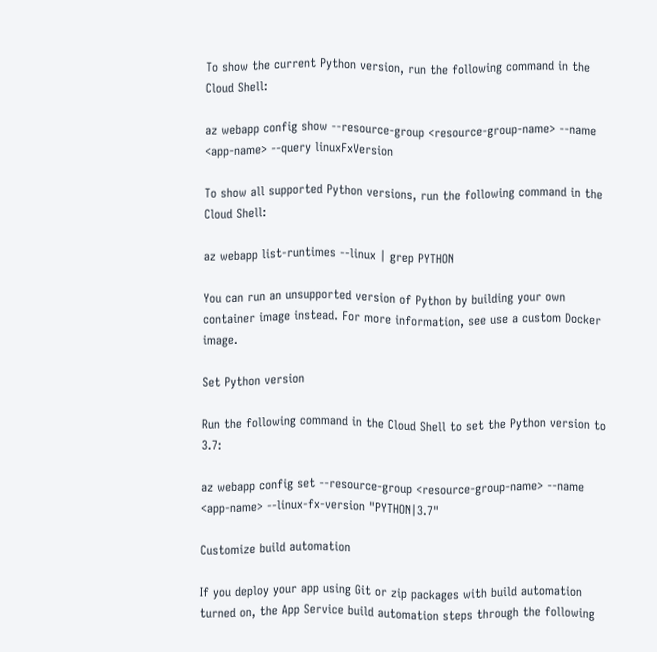To show the current Python version, run the following command in the Cloud Shell:

az webapp config show --resource-group <resource-group-name> --name <app-name> --query linuxFxVersion

To show all supported Python versions, run the following command in the Cloud Shell:

az webapp list-runtimes --linux | grep PYTHON

You can run an unsupported version of Python by building your own container image instead. For more information, see use a custom Docker image.

Set Python version

Run the following command in the Cloud Shell to set the Python version to 3.7:

az webapp config set --resource-group <resource-group-name> --name <app-name> --linux-fx-version "PYTHON|3.7"

Customize build automation

If you deploy your app using Git or zip packages with build automation turned on, the App Service build automation steps through the following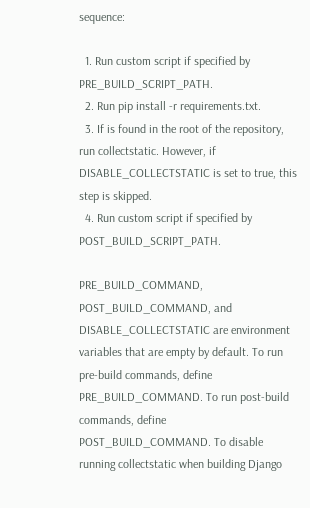sequence:

  1. Run custom script if specified by PRE_BUILD_SCRIPT_PATH.
  2. Run pip install -r requirements.txt.
  3. If is found in the root of the repository, run collectstatic. However, if DISABLE_COLLECTSTATIC is set to true, this step is skipped.
  4. Run custom script if specified by POST_BUILD_SCRIPT_PATH.

PRE_BUILD_COMMAND, POST_BUILD_COMMAND, and DISABLE_COLLECTSTATIC are environment variables that are empty by default. To run pre-build commands, define PRE_BUILD_COMMAND. To run post-build commands, define POST_BUILD_COMMAND. To disable running collectstatic when building Django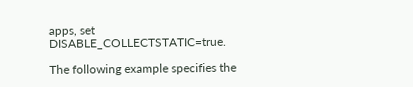apps, set DISABLE_COLLECTSTATIC=true.

The following example specifies the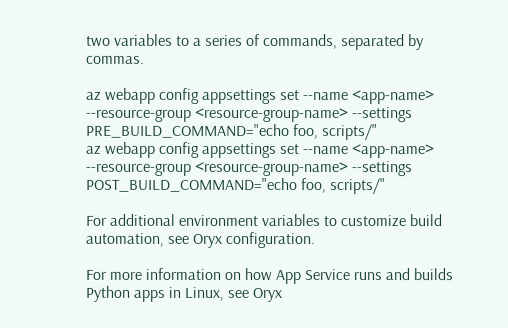two variables to a series of commands, separated by commas.

az webapp config appsettings set --name <app-name> --resource-group <resource-group-name> --settings PRE_BUILD_COMMAND="echo foo, scripts/"
az webapp config appsettings set --name <app-name> --resource-group <resource-group-name> --settings POST_BUILD_COMMAND="echo foo, scripts/"

For additional environment variables to customize build automation, see Oryx configuration.

For more information on how App Service runs and builds Python apps in Linux, see Oryx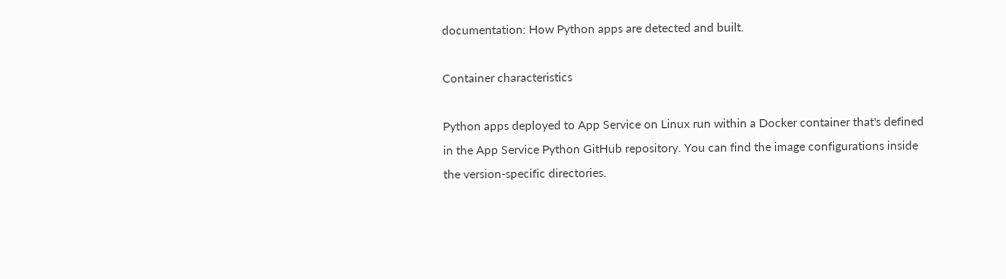documentation: How Python apps are detected and built.

Container characteristics

Python apps deployed to App Service on Linux run within a Docker container that's defined in the App Service Python GitHub repository. You can find the image configurations inside the version-specific directories.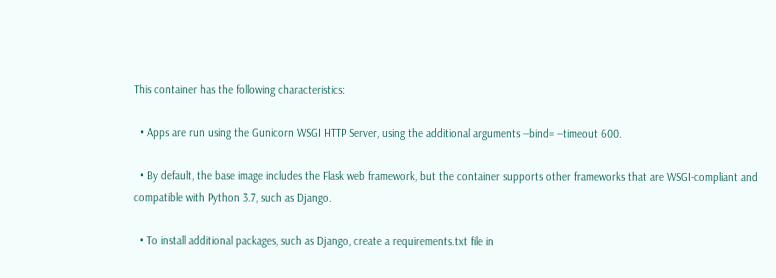This container has the following characteristics:

  • Apps are run using the Gunicorn WSGI HTTP Server, using the additional arguments --bind= --timeout 600.

  • By default, the base image includes the Flask web framework, but the container supports other frameworks that are WSGI-compliant and compatible with Python 3.7, such as Django.

  • To install additional packages, such as Django, create a requirements.txt file in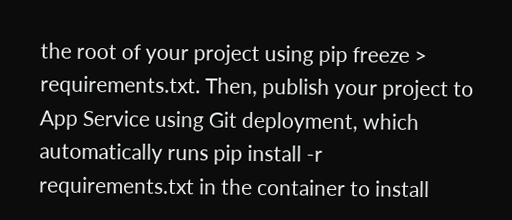the root of your project using pip freeze > requirements.txt. Then, publish your project to App Service using Git deployment, which automatically runs pip install -r requirements.txt in the container to install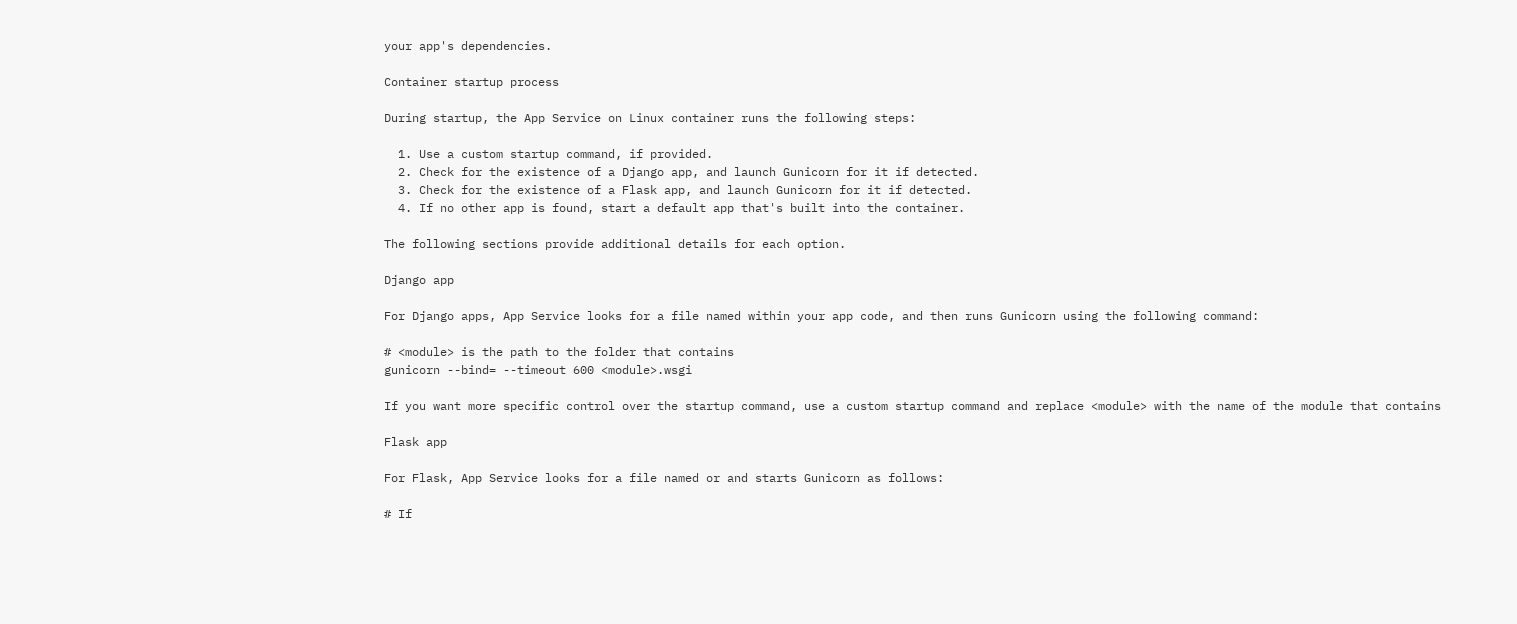your app's dependencies.

Container startup process

During startup, the App Service on Linux container runs the following steps:

  1. Use a custom startup command, if provided.
  2. Check for the existence of a Django app, and launch Gunicorn for it if detected.
  3. Check for the existence of a Flask app, and launch Gunicorn for it if detected.
  4. If no other app is found, start a default app that's built into the container.

The following sections provide additional details for each option.

Django app

For Django apps, App Service looks for a file named within your app code, and then runs Gunicorn using the following command:

# <module> is the path to the folder that contains
gunicorn --bind= --timeout 600 <module>.wsgi

If you want more specific control over the startup command, use a custom startup command and replace <module> with the name of the module that contains

Flask app

For Flask, App Service looks for a file named or and starts Gunicorn as follows:

# If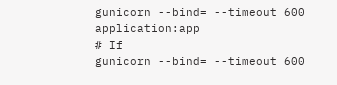gunicorn --bind= --timeout 600 application:app
# If
gunicorn --bind= --timeout 600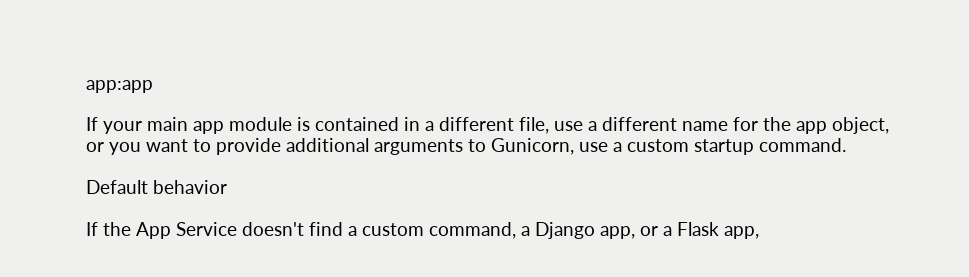app:app

If your main app module is contained in a different file, use a different name for the app object, or you want to provide additional arguments to Gunicorn, use a custom startup command.

Default behavior

If the App Service doesn't find a custom command, a Django app, or a Flask app,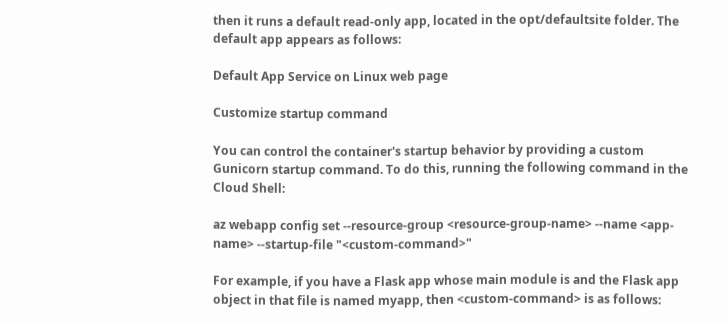then it runs a default read-only app, located in the opt/defaultsite folder. The default app appears as follows:

Default App Service on Linux web page

Customize startup command

You can control the container's startup behavior by providing a custom Gunicorn startup command. To do this, running the following command in the Cloud Shell:

az webapp config set --resource-group <resource-group-name> --name <app-name> --startup-file "<custom-command>"

For example, if you have a Flask app whose main module is and the Flask app object in that file is named myapp, then <custom-command> is as follows: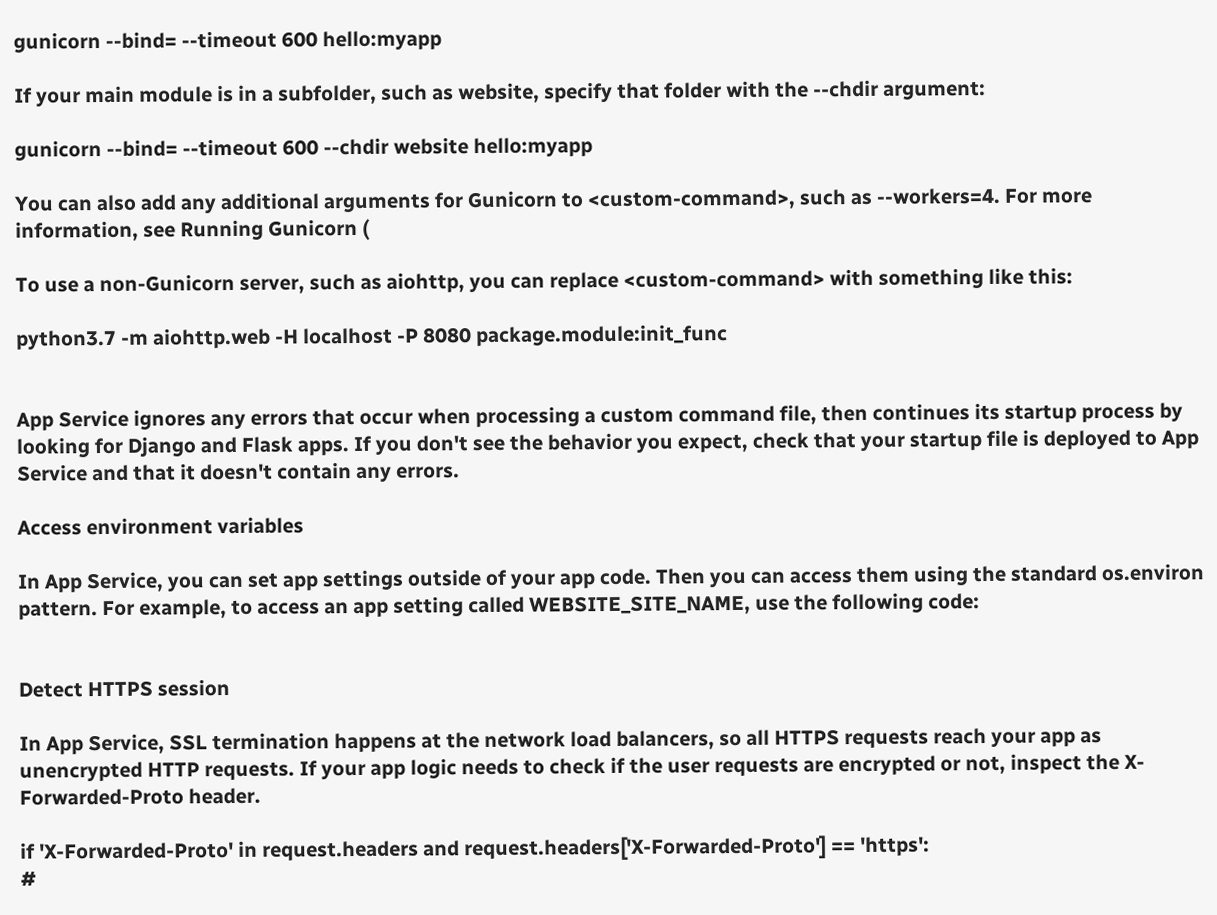gunicorn --bind= --timeout 600 hello:myapp

If your main module is in a subfolder, such as website, specify that folder with the --chdir argument:

gunicorn --bind= --timeout 600 --chdir website hello:myapp

You can also add any additional arguments for Gunicorn to <custom-command>, such as --workers=4. For more information, see Running Gunicorn (

To use a non-Gunicorn server, such as aiohttp, you can replace <custom-command> with something like this:

python3.7 -m aiohttp.web -H localhost -P 8080 package.module:init_func


App Service ignores any errors that occur when processing a custom command file, then continues its startup process by looking for Django and Flask apps. If you don't see the behavior you expect, check that your startup file is deployed to App Service and that it doesn't contain any errors.

Access environment variables

In App Service, you can set app settings outside of your app code. Then you can access them using the standard os.environ pattern. For example, to access an app setting called WEBSITE_SITE_NAME, use the following code:


Detect HTTPS session

In App Service, SSL termination happens at the network load balancers, so all HTTPS requests reach your app as unencrypted HTTP requests. If your app logic needs to check if the user requests are encrypted or not, inspect the X-Forwarded-Proto header.

if 'X-Forwarded-Proto' in request.headers and request.headers['X-Forwarded-Proto'] == 'https':
#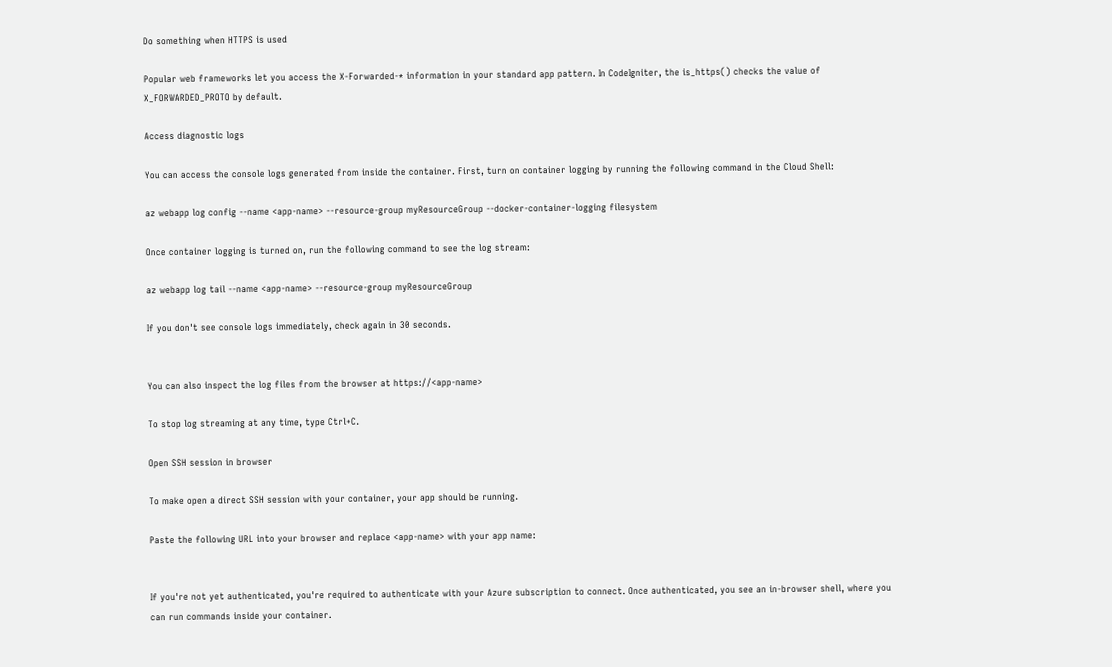Do something when HTTPS is used

Popular web frameworks let you access the X-Forwarded-* information in your standard app pattern. In CodeIgniter, the is_https() checks the value of X_FORWARDED_PROTO by default.

Access diagnostic logs

You can access the console logs generated from inside the container. First, turn on container logging by running the following command in the Cloud Shell:

az webapp log config --name <app-name> --resource-group myResourceGroup --docker-container-logging filesystem

Once container logging is turned on, run the following command to see the log stream:

az webapp log tail --name <app-name> --resource-group myResourceGroup

If you don't see console logs immediately, check again in 30 seconds.


You can also inspect the log files from the browser at https://<app-name>

To stop log streaming at any time, type Ctrl+C.

Open SSH session in browser

To make open a direct SSH session with your container, your app should be running.

Paste the following URL into your browser and replace <app-name> with your app name:


If you're not yet authenticated, you're required to authenticate with your Azure subscription to connect. Once authenticated, you see an in-browser shell, where you can run commands inside your container.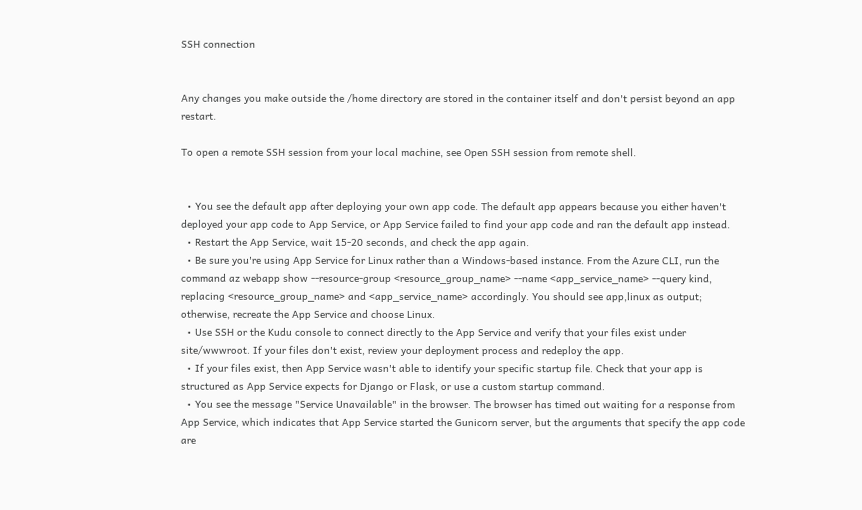SSH connection


Any changes you make outside the /home directory are stored in the container itself and don't persist beyond an app restart.

To open a remote SSH session from your local machine, see Open SSH session from remote shell.


  • You see the default app after deploying your own app code. The default app appears because you either haven't deployed your app code to App Service, or App Service failed to find your app code and ran the default app instead.
  • Restart the App Service, wait 15-20 seconds, and check the app again.
  • Be sure you're using App Service for Linux rather than a Windows-based instance. From the Azure CLI, run the command az webapp show --resource-group <resource_group_name> --name <app_service_name> --query kind, replacing <resource_group_name> and <app_service_name> accordingly. You should see app,linux as output; otherwise, recreate the App Service and choose Linux.
  • Use SSH or the Kudu console to connect directly to the App Service and verify that your files exist under site/wwwroot. If your files don't exist, review your deployment process and redeploy the app.
  • If your files exist, then App Service wasn't able to identify your specific startup file. Check that your app is structured as App Service expects for Django or Flask, or use a custom startup command.
  • You see the message "Service Unavailable" in the browser. The browser has timed out waiting for a response from App Service, which indicates that App Service started the Gunicorn server, but the arguments that specify the app code are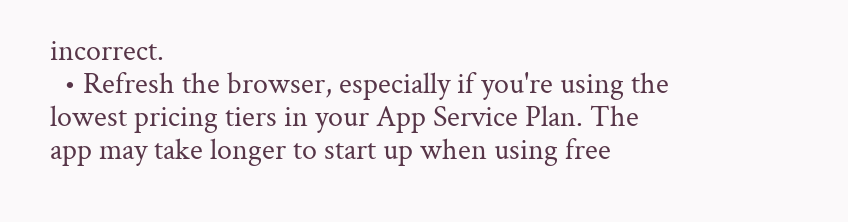incorrect.
  • Refresh the browser, especially if you're using the lowest pricing tiers in your App Service Plan. The app may take longer to start up when using free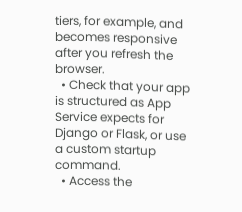tiers, for example, and becomes responsive after you refresh the browser.
  • Check that your app is structured as App Service expects for Django or Flask, or use a custom startup command.
  • Access the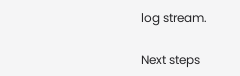log stream.

Next steps